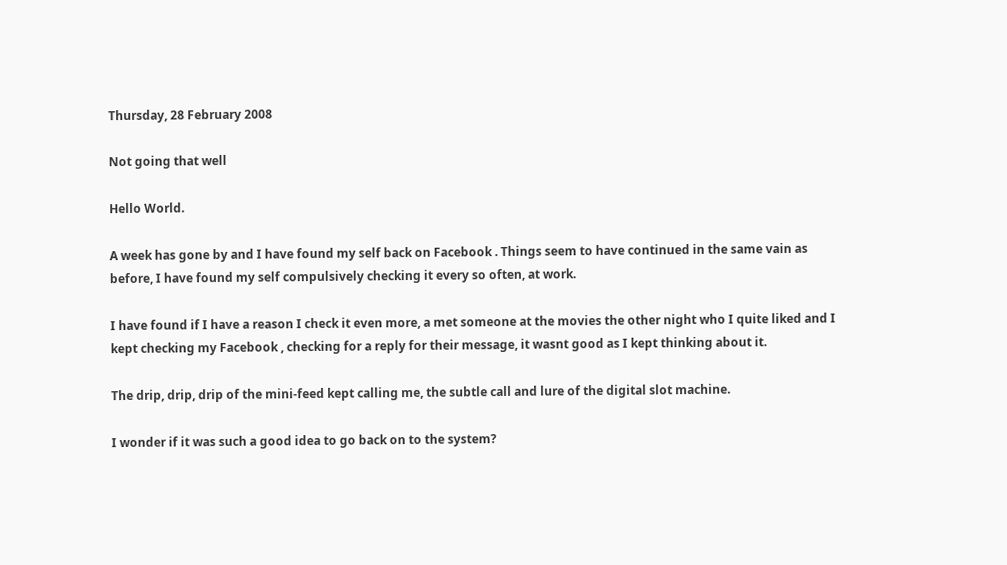Thursday, 28 February 2008

Not going that well

Hello World.

A week has gone by and I have found my self back on Facebook . Things seem to have continued in the same vain as before, I have found my self compulsively checking it every so often, at work.

I have found if I have a reason I check it even more, a met someone at the movies the other night who I quite liked and I kept checking my Facebook , checking for a reply for their message, it wasnt good as I kept thinking about it.

The drip, drip, drip of the mini-feed kept calling me, the subtle call and lure of the digital slot machine.

I wonder if it was such a good idea to go back on to the system?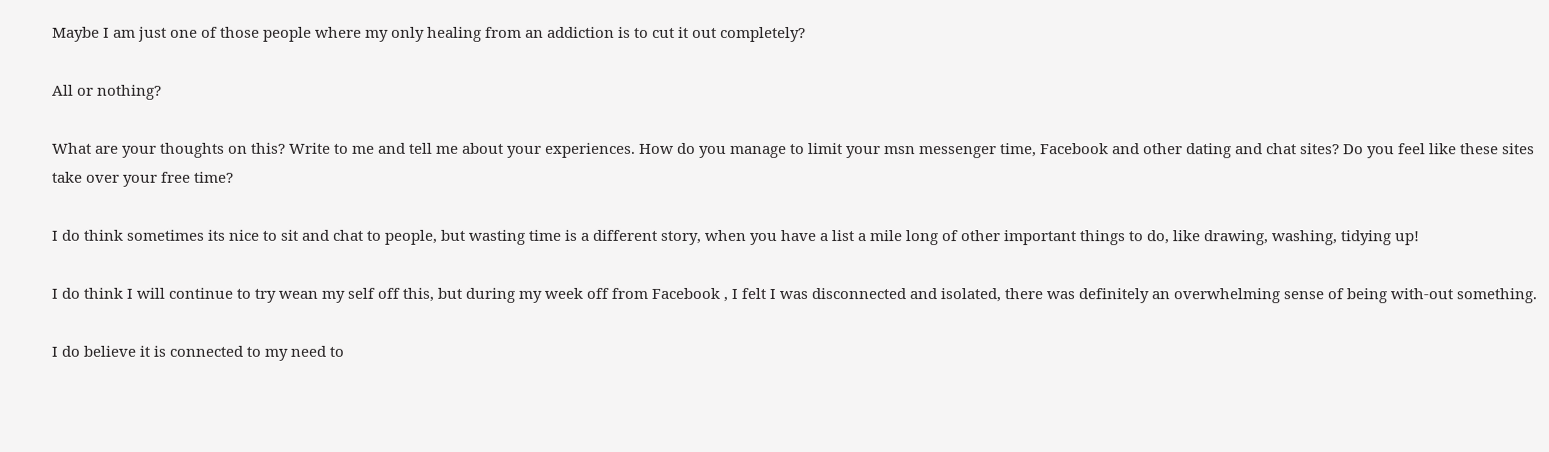Maybe I am just one of those people where my only healing from an addiction is to cut it out completely?

All or nothing?

What are your thoughts on this? Write to me and tell me about your experiences. How do you manage to limit your msn messenger time, Facebook and other dating and chat sites? Do you feel like these sites take over your free time?

I do think sometimes its nice to sit and chat to people, but wasting time is a different story, when you have a list a mile long of other important things to do, like drawing, washing, tidying up!

I do think I will continue to try wean my self off this, but during my week off from Facebook , I felt I was disconnected and isolated, there was definitely an overwhelming sense of being with-out something.

I do believe it is connected to my need to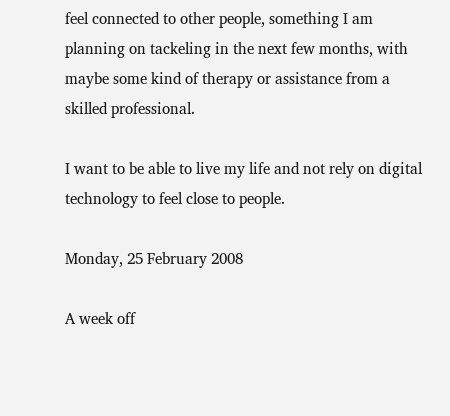feel connected to other people, something I am planning on tackeling in the next few months, with maybe some kind of therapy or assistance from a skilled professional.

I want to be able to live my life and not rely on digital technology to feel close to people.

Monday, 25 February 2008

A week off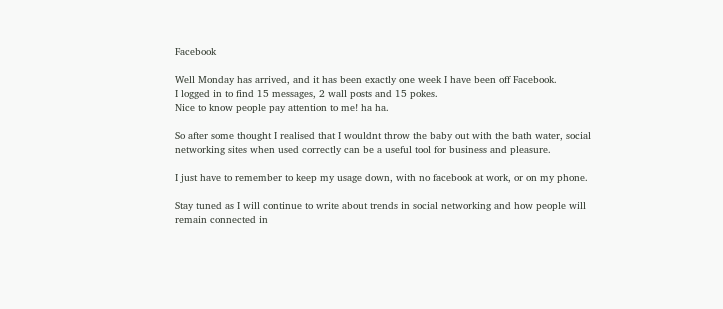Facebook

Well Monday has arrived, and it has been exactly one week I have been off Facebook.
I logged in to find 15 messages, 2 wall posts and 15 pokes.
Nice to know people pay attention to me! ha ha.

So after some thought I realised that I wouldnt throw the baby out with the bath water, social networking sites when used correctly can be a useful tool for business and pleasure.

I just have to remember to keep my usage down, with no facebook at work, or on my phone.

Stay tuned as I will continue to write about trends in social networking and how people will remain connected in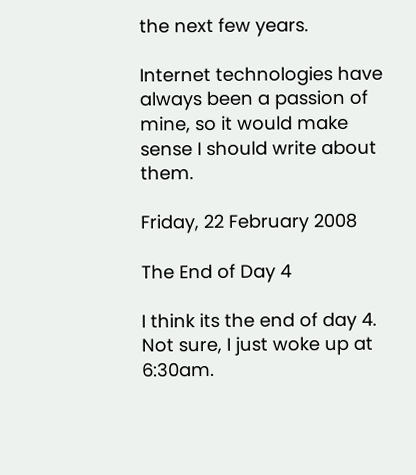the next few years.

Internet technologies have always been a passion of mine, so it would make sense I should write about them.

Friday, 22 February 2008

The End of Day 4

I think its the end of day 4. Not sure, I just woke up at 6:30am.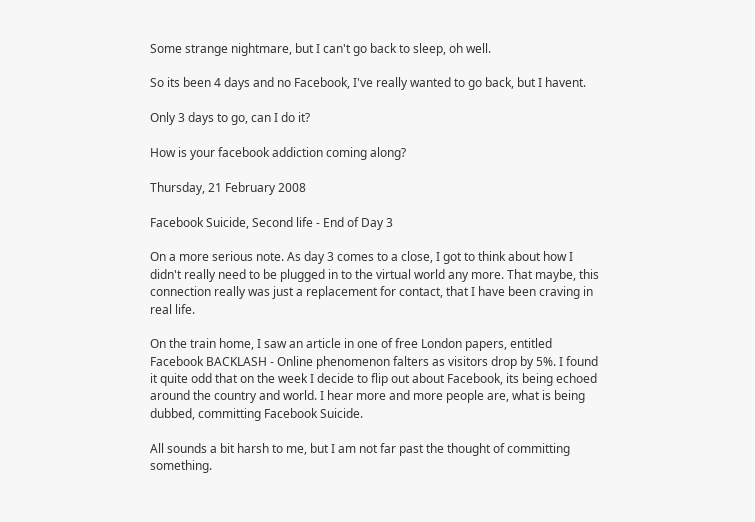Some strange nightmare, but I can't go back to sleep, oh well.

So its been 4 days and no Facebook, I've really wanted to go back, but I havent.

Only 3 days to go, can I do it?

How is your facebook addiction coming along?

Thursday, 21 February 2008

Facebook Suicide, Second life - End of Day 3

On a more serious note. As day 3 comes to a close, I got to think about how I didn't really need to be plugged in to the virtual world any more. That maybe, this connection really was just a replacement for contact, that I have been craving in real life.

On the train home, I saw an article in one of free London papers, entitled Facebook BACKLASH - Online phenomenon falters as visitors drop by 5%. I found it quite odd that on the week I decide to flip out about Facebook, its being echoed around the country and world. I hear more and more people are, what is being dubbed, committing Facebook Suicide.

All sounds a bit harsh to me, but I am not far past the thought of committing something.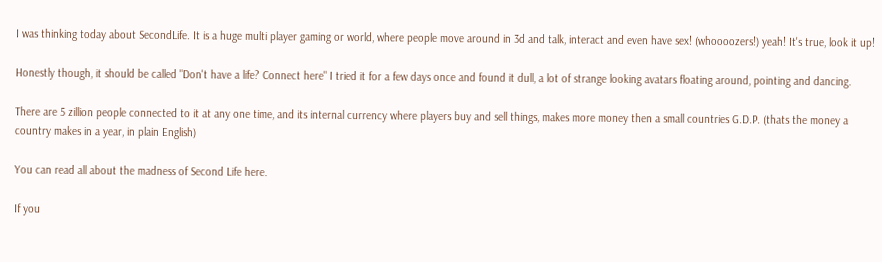I was thinking today about SecondLife. It is a huge multi player gaming or world, where people move around in 3d and talk, interact and even have sex! (whoooozers!) yeah! It's true, look it up!

Honestly though, it should be called "Don't have a life? Connect here" I tried it for a few days once and found it dull, a lot of strange looking avatars floating around, pointing and dancing.

There are 5 zillion people connected to it at any one time, and its internal currency where players buy and sell things, makes more money then a small countries G.D.P. (thats the money a country makes in a year, in plain English)

You can read all about the madness of Second Life here.

If you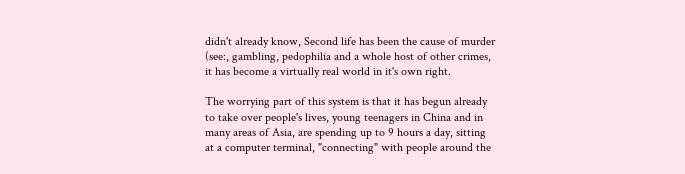didn't already know, Second life has been the cause of murder (see:, gambling, pedophilia and a whole host of other crimes, it has become a virtually real world in it's own right.

The worrying part of this system is that it has begun already to take over people's lives, young teenagers in China and in many areas of Asia, are spending up to 9 hours a day, sitting at a computer terminal, "connecting" with people around the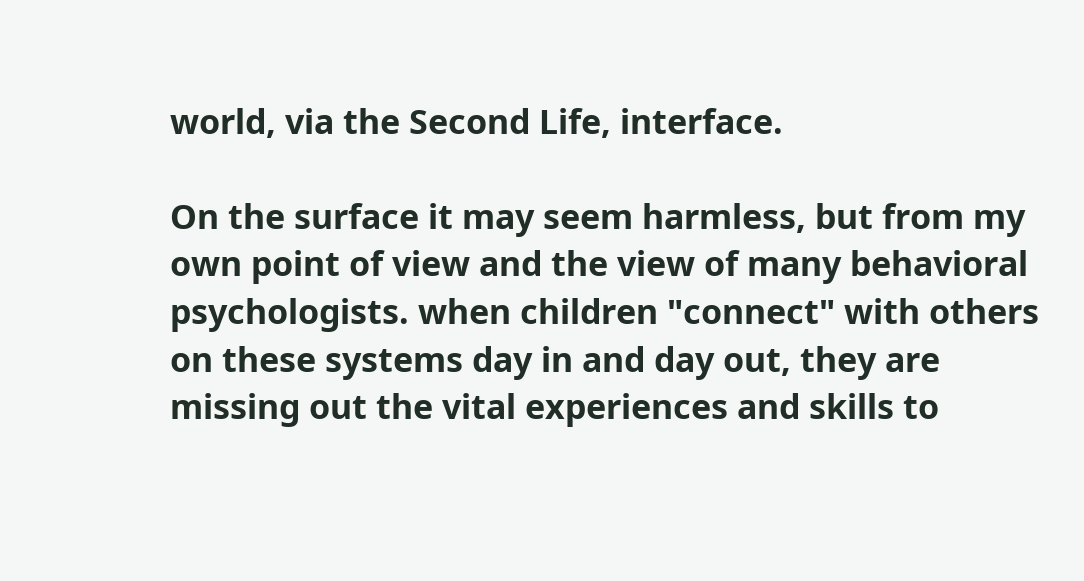world, via the Second Life, interface.

On the surface it may seem harmless, but from my own point of view and the view of many behavioral psychologists. when children "connect" with others on these systems day in and day out, they are missing out the vital experiences and skills to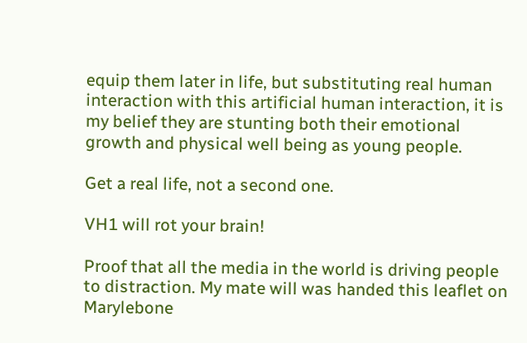equip them later in life, but substituting real human interaction with this artificial human interaction, it is my belief they are stunting both their emotional growth and physical well being as young people.

Get a real life, not a second one.

VH1 will rot your brain!

Proof that all the media in the world is driving people to distraction. My mate will was handed this leaflet on Marylebone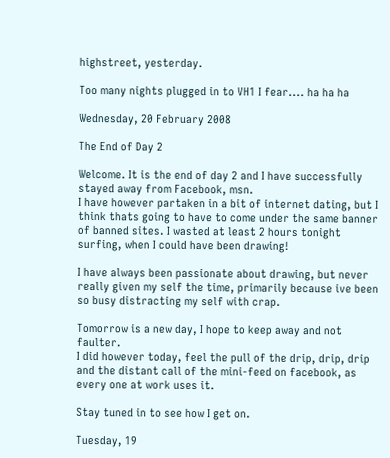highstreet, yesterday.

Too many nights plugged in to VH1 I fear.... ha ha ha

Wednesday, 20 February 2008

The End of Day 2

Welcome. It is the end of day 2 and I have successfully stayed away from Facebook, msn.
I have however partaken in a bit of internet dating, but I think thats going to have to come under the same banner of banned sites. I wasted at least 2 hours tonight surfing, when I could have been drawing!

I have always been passionate about drawing, but never really given my self the time, primarily because ive been so busy distracting my self with crap.

Tomorrow is a new day, I hope to keep away and not faulter.
I did however today, feel the pull of the drip, drip, drip and the distant call of the mini-feed on facebook, as every one at work uses it.

Stay tuned in to see how I get on.

Tuesday, 19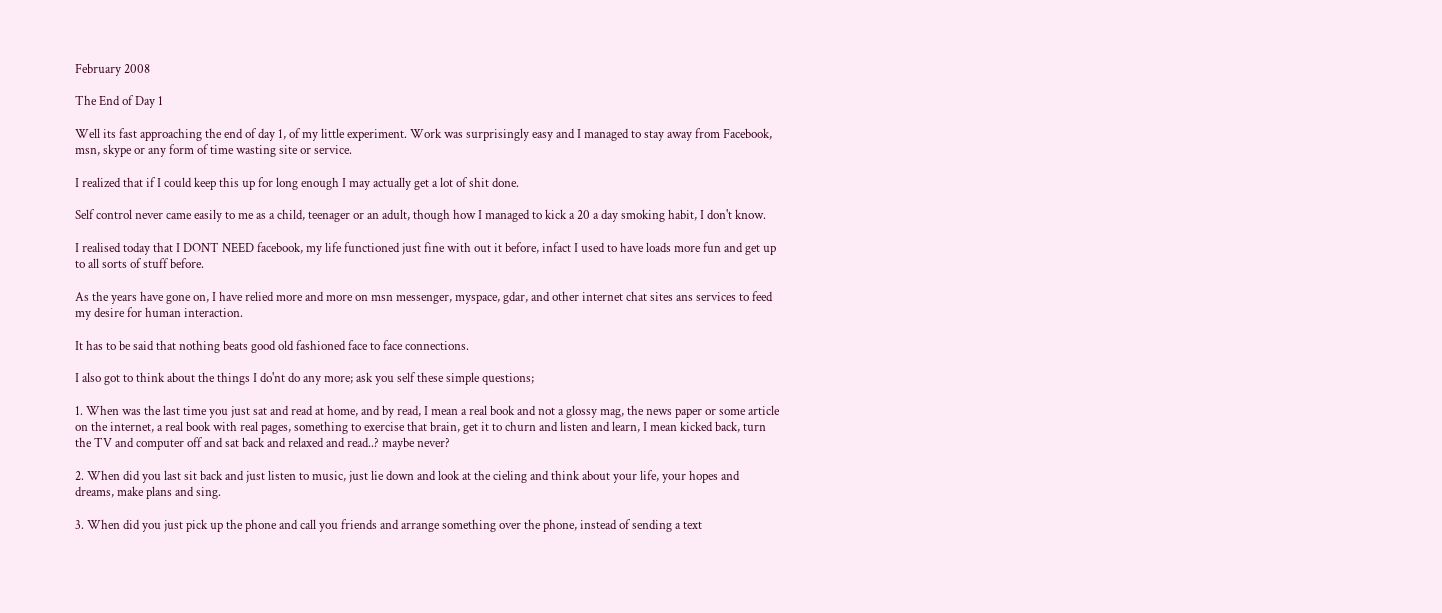February 2008

The End of Day 1

Well its fast approaching the end of day 1, of my little experiment. Work was surprisingly easy and I managed to stay away from Facebook, msn, skype or any form of time wasting site or service.

I realized that if I could keep this up for long enough I may actually get a lot of shit done.

Self control never came easily to me as a child, teenager or an adult, though how I managed to kick a 20 a day smoking habit, I don't know.

I realised today that I DONT NEED facebook, my life functioned just fine with out it before, infact I used to have loads more fun and get up to all sorts of stuff before.

As the years have gone on, I have relied more and more on msn messenger, myspace, gdar, and other internet chat sites ans services to feed my desire for human interaction.

It has to be said that nothing beats good old fashioned face to face connections.

I also got to think about the things I do'nt do any more; ask you self these simple questions;

1. When was the last time you just sat and read at home, and by read, I mean a real book and not a glossy mag, the news paper or some article on the internet, a real book with real pages, something to exercise that brain, get it to churn and listen and learn, I mean kicked back, turn the TV and computer off and sat back and relaxed and read..? maybe never?

2. When did you last sit back and just listen to music, just lie down and look at the cieling and think about your life, your hopes and dreams, make plans and sing.

3. When did you just pick up the phone and call you friends and arrange something over the phone, instead of sending a text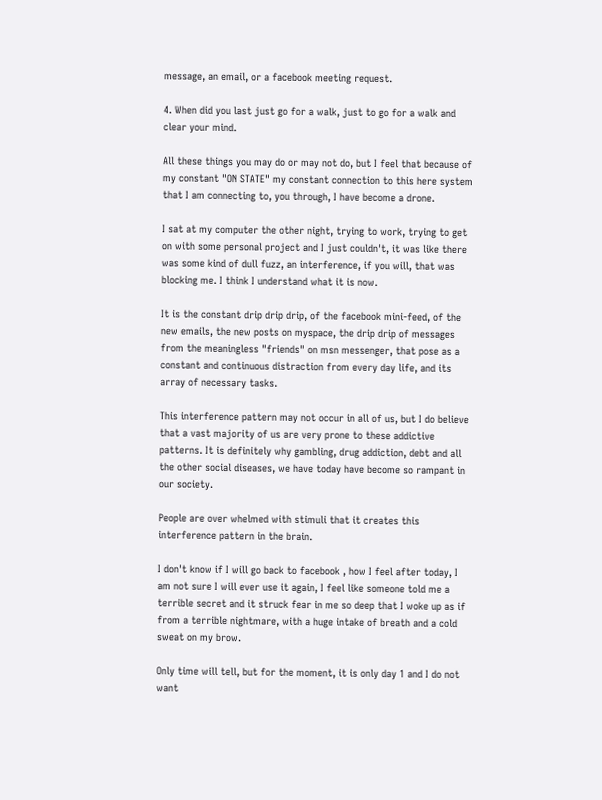message, an email, or a facebook meeting request.

4. When did you last just go for a walk, just to go for a walk and clear your mind.

All these things you may do or may not do, but I feel that because of my constant "ON STATE" my constant connection to this here system that I am connecting to, you through, I have become a drone.

I sat at my computer the other night, trying to work, trying to get on with some personal project and I just couldn't, it was like there was some kind of dull fuzz, an interference, if you will, that was blocking me. I think I understand what it is now.

It is the constant drip drip drip, of the facebook mini-feed, of the new emails, the new posts on myspace, the drip drip of messages from the meaningless "friends" on msn messenger, that pose as a constant and continuous distraction from every day life, and its array of necessary tasks.

This interference pattern may not occur in all of us, but I do believe that a vast majority of us are very prone to these addictive patterns. It is definitely why gambling, drug addiction, debt and all the other social diseases, we have today have become so rampant in our society.

People are over whelmed with stimuli that it creates this interference pattern in the brain.

I don't know if I will go back to facebook , how I feel after today, I am not sure I will ever use it again, I feel like someone told me a terrible secret and it struck fear in me so deep that I woke up as if from a terrible nightmare, with a huge intake of breath and a cold sweat on my brow.

Only time will tell, but for the moment, it is only day 1 and I do not want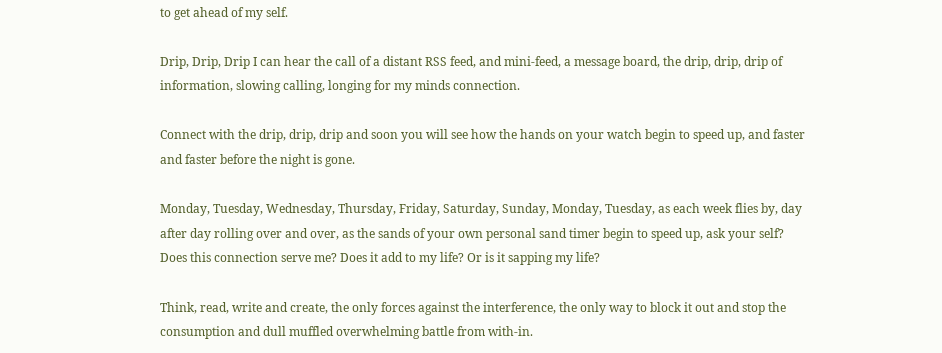to get ahead of my self.

Drip, Drip, Drip I can hear the call of a distant RSS feed, and mini-feed, a message board, the drip, drip, drip of information, slowing calling, longing for my minds connection.

Connect with the drip, drip, drip and soon you will see how the hands on your watch begin to speed up, and faster and faster before the night is gone.

Monday, Tuesday, Wednesday, Thursday, Friday, Saturday, Sunday, Monday, Tuesday, as each week flies by, day after day rolling over and over, as the sands of your own personal sand timer begin to speed up, ask your self? Does this connection serve me? Does it add to my life? Or is it sapping my life?

Think, read, write and create, the only forces against the interference, the only way to block it out and stop the consumption and dull muffled overwhelming battle from with-in.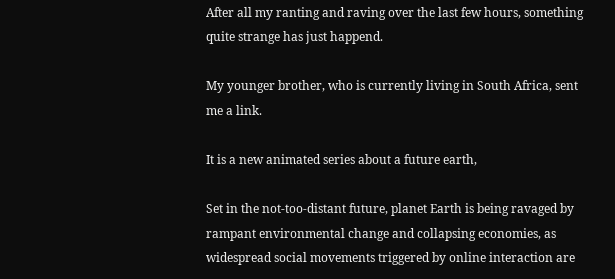After all my ranting and raving over the last few hours, something quite strange has just happend.

My younger brother, who is currently living in South Africa, sent me a link.

It is a new animated series about a future earth,

Set in the not-too-distant future, planet Earth is being ravaged by rampant environmental change and collapsing economies, as widespread social movements triggered by online interaction are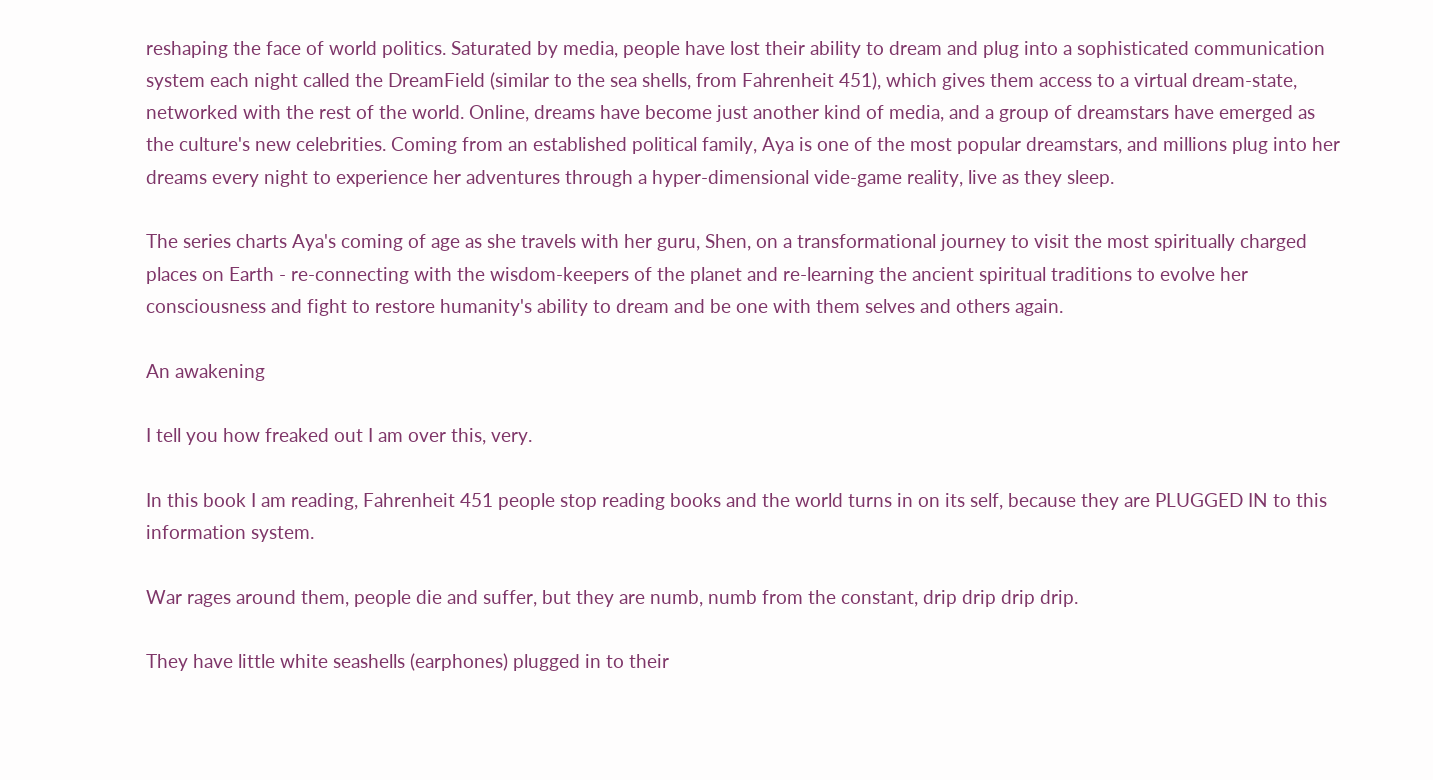reshaping the face of world politics. Saturated by media, people have lost their ability to dream and plug into a sophisticated communication system each night called the DreamField (similar to the sea shells, from Fahrenheit 451), which gives them access to a virtual dream-state, networked with the rest of the world. Online, dreams have become just another kind of media, and a group of dreamstars have emerged as the culture's new celebrities. Coming from an established political family, Aya is one of the most popular dreamstars, and millions plug into her dreams every night to experience her adventures through a hyper-dimensional vide-game reality, live as they sleep.

The series charts Aya's coming of age as she travels with her guru, Shen, on a transformational journey to visit the most spiritually charged places on Earth - re-connecting with the wisdom-keepers of the planet and re-learning the ancient spiritual traditions to evolve her consciousness and fight to restore humanity's ability to dream and be one with them selves and others again.

An awakening

I tell you how freaked out I am over this, very.

In this book I am reading, Fahrenheit 451 people stop reading books and the world turns in on its self, because they are PLUGGED IN to this information system.

War rages around them, people die and suffer, but they are numb, numb from the constant, drip drip drip drip.

They have little white seashells (earphones) plugged in to their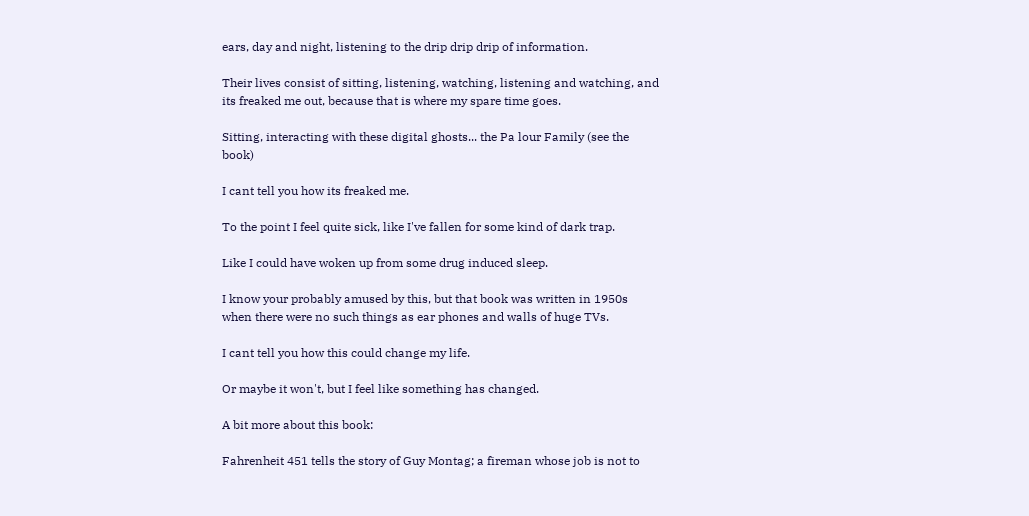ears, day and night, listening to the drip drip drip of information.

Their lives consist of sitting, listening, watching, listening and watching, and its freaked me out, because that is where my spare time goes.

Sitting, interacting with these digital ghosts... the Pa lour Family (see the book)

I cant tell you how its freaked me.

To the point I feel quite sick, like I've fallen for some kind of dark trap.

Like I could have woken up from some drug induced sleep.

I know your probably amused by this, but that book was written in 1950s when there were no such things as ear phones and walls of huge TVs.

I cant tell you how this could change my life.

Or maybe it won't, but I feel like something has changed.

A bit more about this book:

Fahrenheit 451 tells the story of Guy Montag; a fireman whose job is not to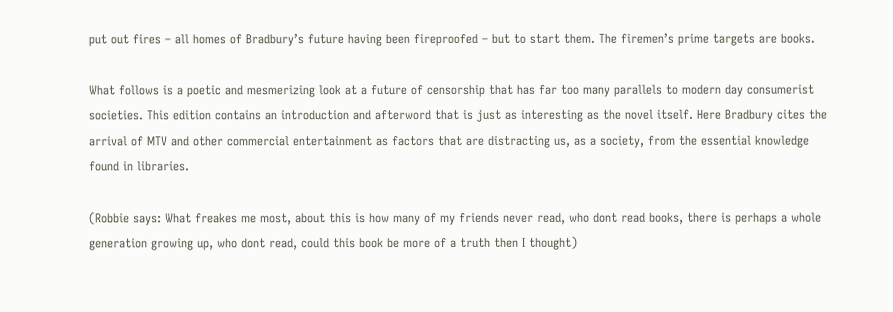put out fires – all homes of Bradbury’s future having been fireproofed – but to start them. The firemen’s prime targets are books.

What follows is a poetic and mesmerizing look at a future of censorship that has far too many parallels to modern day consumerist societies. This edition contains an introduction and afterword that is just as interesting as the novel itself. Here Bradbury cites the arrival of MTV and other commercial entertainment as factors that are distracting us, as a society, from the essential knowledge found in libraries.

(Robbie says: What freakes me most, about this is how many of my friends never read, who dont read books, there is perhaps a whole generation growing up, who dont read, could this book be more of a truth then I thought)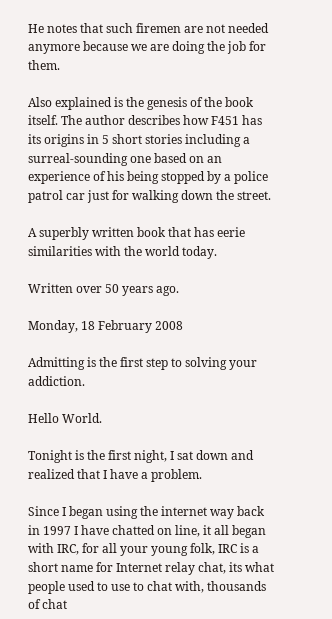He notes that such firemen are not needed anymore because we are doing the job for them.

Also explained is the genesis of the book itself. The author describes how F451 has its origins in 5 short stories including a surreal-sounding one based on an experience of his being stopped by a police patrol car just for walking down the street.

A superbly written book that has eerie similarities with the world today.

Written over 50 years ago.

Monday, 18 February 2008

Admitting is the first step to solving your addiction.

Hello World.

Tonight is the first night, I sat down and realized that I have a problem.

Since I began using the internet way back in 1997 I have chatted on line, it all began with IRC, for all your young folk, IRC is a short name for Internet relay chat, its what people used to use to chat with, thousands of chat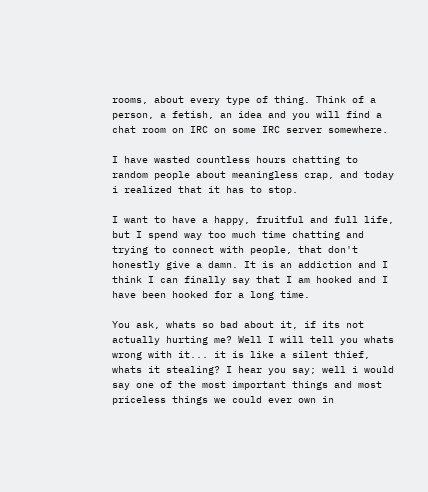rooms, about every type of thing. Think of a person, a fetish, an idea and you will find a chat room on IRC on some IRC server somewhere.

I have wasted countless hours chatting to random people about meaningless crap, and today i realized that it has to stop.

I want to have a happy, fruitful and full life, but I spend way too much time chatting and trying to connect with people, that don't honestly give a damn. It is an addiction and I think I can finally say that I am hooked and I have been hooked for a long time.

You ask, whats so bad about it, if its not actually hurting me? Well I will tell you whats wrong with it... it is like a silent thief, whats it stealing? I hear you say; well i would say one of the most important things and most priceless things we could ever own in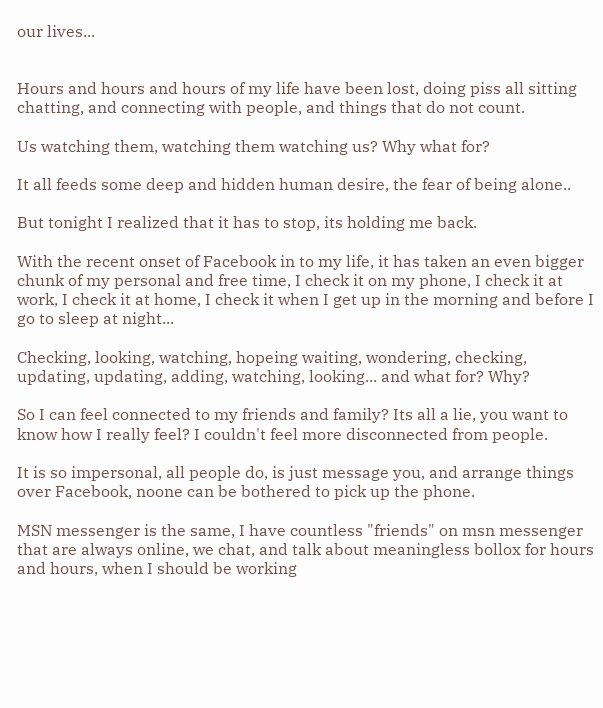our lives...


Hours and hours and hours of my life have been lost, doing piss all sitting chatting, and connecting with people, and things that do not count.

Us watching them, watching them watching us? Why what for?

It all feeds some deep and hidden human desire, the fear of being alone..

But tonight I realized that it has to stop, its holding me back.

With the recent onset of Facebook in to my life, it has taken an even bigger chunk of my personal and free time, I check it on my phone, I check it at work, I check it at home, I check it when I get up in the morning and before I go to sleep at night...

Checking, looking, watching, hopeing waiting, wondering, checking, updating, updating, adding, watching, looking... and what for? Why?

So I can feel connected to my friends and family? Its all a lie, you want to know how I really feel? I couldn't feel more disconnected from people.

It is so impersonal, all people do, is just message you, and arrange things over Facebook, noone can be bothered to pick up the phone.

MSN messenger is the same, I have countless "friends" on msn messenger that are always online, we chat, and talk about meaningless bollox for hours and hours, when I should be working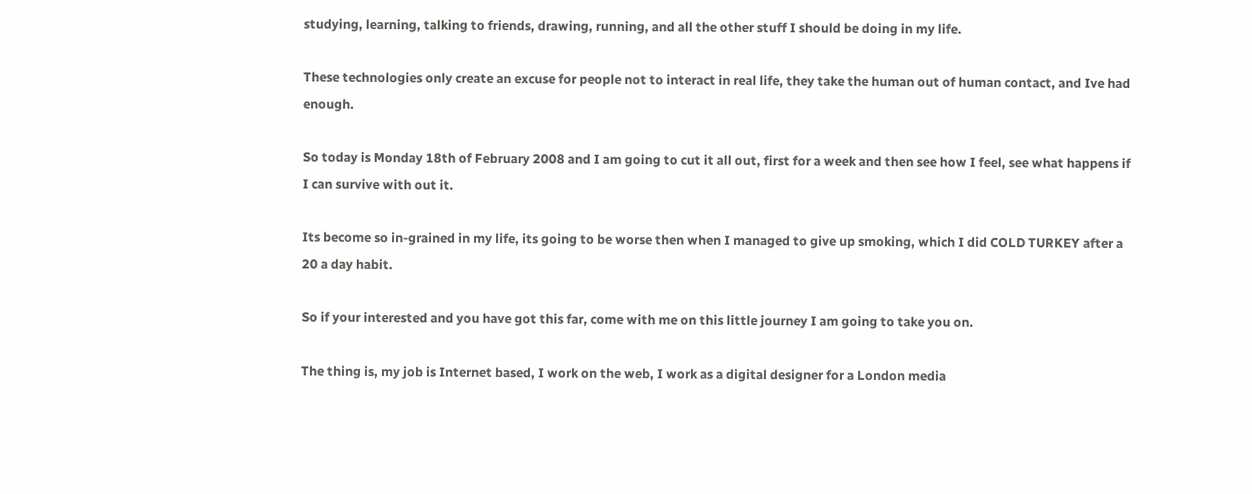studying, learning, talking to friends, drawing, running, and all the other stuff I should be doing in my life.

These technologies only create an excuse for people not to interact in real life, they take the human out of human contact, and Ive had enough.

So today is Monday 18th of February 2008 and I am going to cut it all out, first for a week and then see how I feel, see what happens if I can survive with out it.

Its become so in-grained in my life, its going to be worse then when I managed to give up smoking, which I did COLD TURKEY after a 20 a day habit.

So if your interested and you have got this far, come with me on this little journey I am going to take you on.

The thing is, my job is Internet based, I work on the web, I work as a digital designer for a London media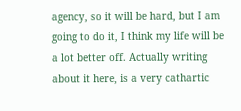agency, so it will be hard, but I am going to do it, I think my life will be a lot better off. Actually writing about it here, is a very cathartic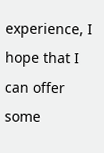experience, I hope that I can offer some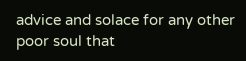advice and solace for any other poor soul that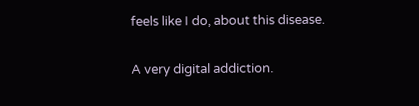feels like I do, about this disease.

A very digital addiction.